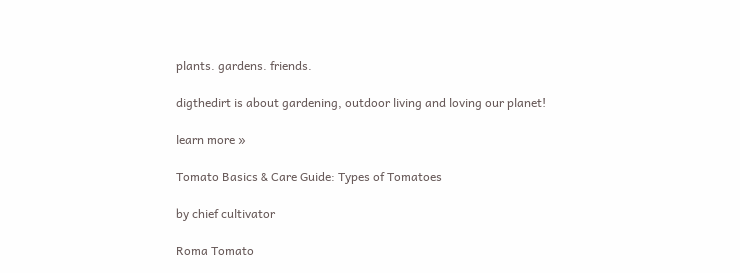plants. gardens. friends.

digthedirt is about gardening, outdoor living and loving our planet!

learn more »

Tomato Basics & Care Guide: Types of Tomatoes

by chief cultivator

Roma Tomato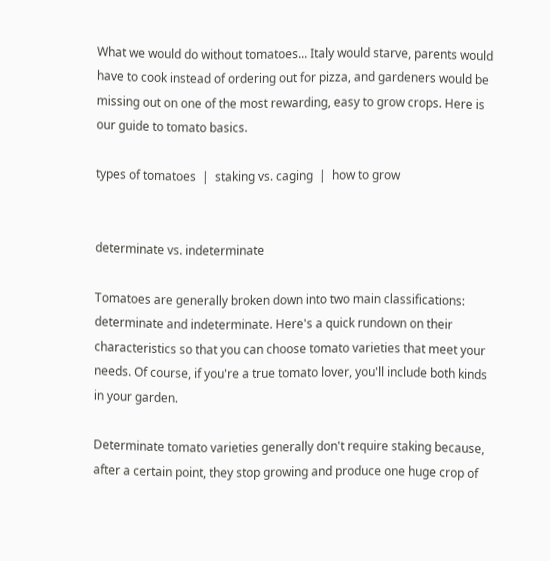What we would do without tomatoes... Italy would starve, parents would have to cook instead of ordering out for pizza, and gardeners would be missing out on one of the most rewarding, easy to grow crops. Here is our guide to tomato basics.

types of tomatoes  |  staking vs. caging  |  how to grow


determinate vs. indeterminate

Tomatoes are generally broken down into two main classifications: determinate and indeterminate. Here's a quick rundown on their characteristics so that you can choose tomato varieties that meet your needs. Of course, if you're a true tomato lover, you'll include both kinds in your garden.

Determinate tomato varieties generally don't require staking because, after a certain point, they stop growing and produce one huge crop of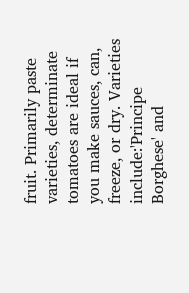fruit. Primarily paste varieties, determinate tomatoes are ideal if you make sauces, can, freeze, or dry. Varieties include:'Principe Borghese' and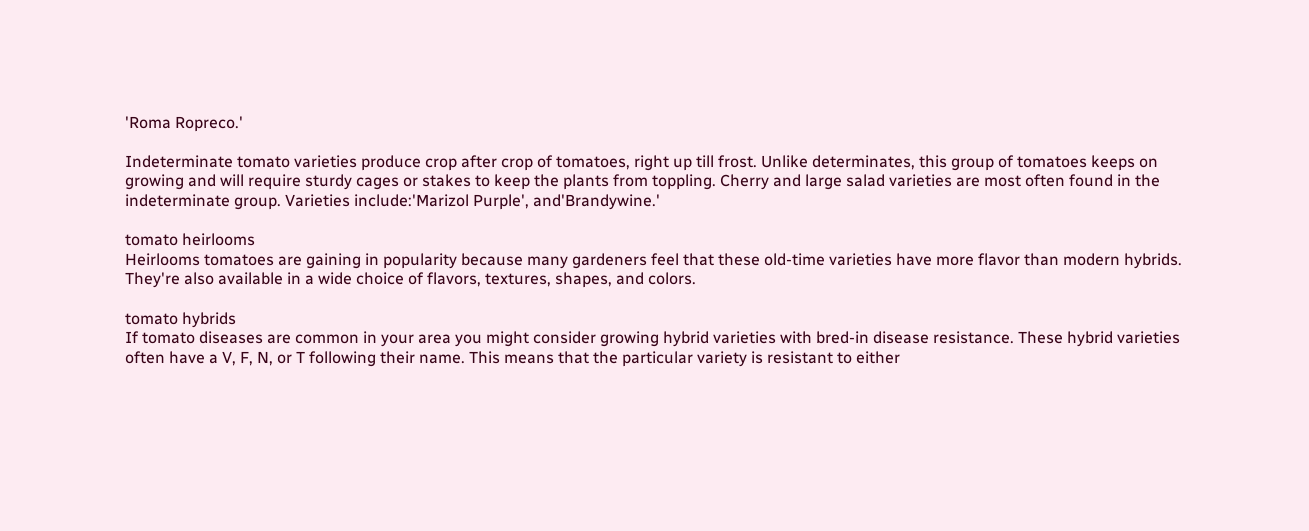'Roma Ropreco.'

Indeterminate tomato varieties produce crop after crop of tomatoes, right up till frost. Unlike determinates, this group of tomatoes keeps on growing and will require sturdy cages or stakes to keep the plants from toppling. Cherry and large salad varieties are most often found in the indeterminate group. Varieties include:'Marizol Purple', and'Brandywine.'

tomato heirlooms
Heirlooms tomatoes are gaining in popularity because many gardeners feel that these old-time varieties have more flavor than modern hybrids. They're also available in a wide choice of flavors, textures, shapes, and colors.

tomato hybrids
If tomato diseases are common in your area you might consider growing hybrid varieties with bred-in disease resistance. These hybrid varieties often have a V, F, N, or T following their name. This means that the particular variety is resistant to either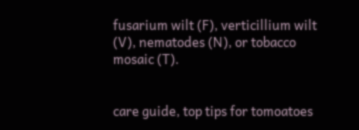fusarium wilt (F), verticillium wilt (V), nematodes (N), or tobacco mosaic (T).


care guide, top tips for tomoatoes